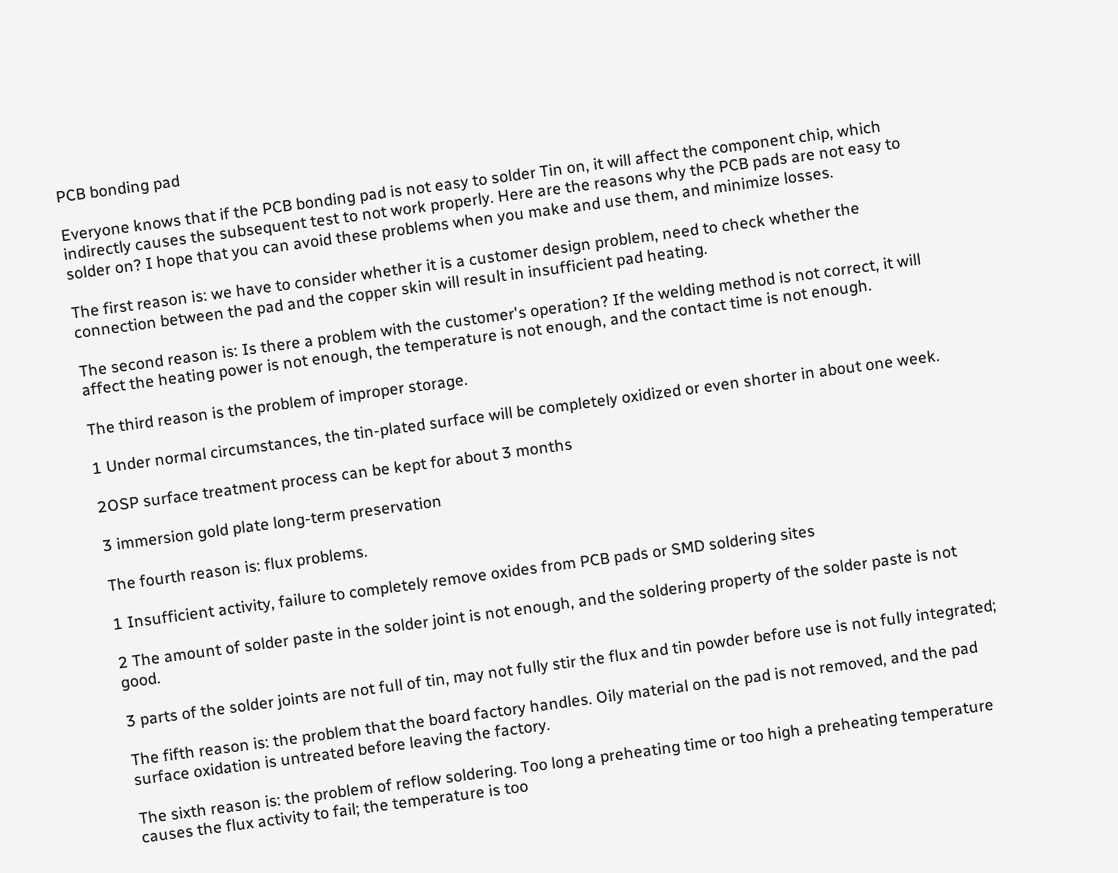PCB bonding pad

Everyone knows that if the PCB bonding pad is not easy to solder Tin on, it will affect the component chip, which indirectly causes the subsequent test to not work properly. Here are the reasons why the PCB pads are not easy to solder on? I hope that you can avoid these problems when you make and use them, and minimize losses.

The first reason is: we have to consider whether it is a customer design problem, need to check whether the connection between the pad and the copper skin will result in insufficient pad heating.

The second reason is: Is there a problem with the customer's operation? If the welding method is not correct, it will affect the heating power is not enough, the temperature is not enough, and the contact time is not enough.

The third reason is the problem of improper storage.

1 Under normal circumstances, the tin-plated surface will be completely oxidized or even shorter in about one week.

2OSP surface treatment process can be kept for about 3 months

3 immersion gold plate long-term preservation

The fourth reason is: flux problems.

1 Insufficient activity, failure to completely remove oxides from PCB pads or SMD soldering sites

2 The amount of solder paste in the solder joint is not enough, and the soldering property of the solder paste is not good.

3 parts of the solder joints are not full of tin, may not fully stir the flux and tin powder before use is not fully integrated;

The fifth reason is: the problem that the board factory handles. Oily material on the pad is not removed, and the pad surface oxidation is untreated before leaving the factory.

The sixth reason is: the problem of reflow soldering. Too long a preheating time or too high a preheating temperature causes the flux activity to fail; the temperature is too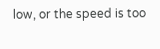low, or the speed is too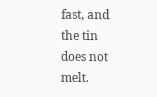fast, and the tin does not melt.